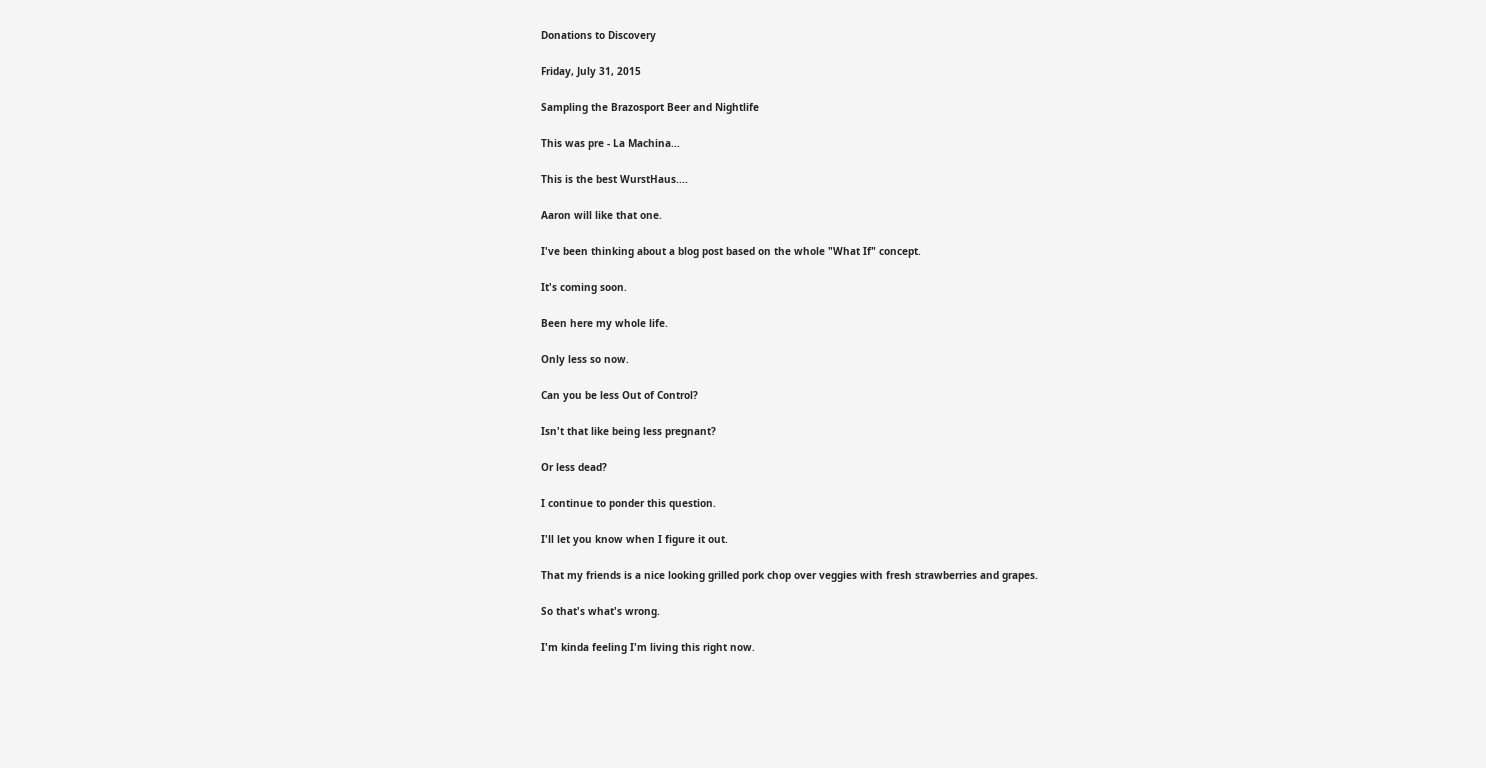Donations to Discovery

Friday, July 31, 2015

Sampling the Brazosport Beer and Nightlife

This was pre - La Machina...

This is the best WurstHaus....

Aaron will like that one.

I've been thinking about a blog post based on the whole "What If" concept.

It's coming soon.

Been here my whole life.

Only less so now.

Can you be less Out of Control?

Isn't that like being less pregnant?

Or less dead?

I continue to ponder this question.

I'll let you know when I figure it out.

That my friends is a nice looking grilled pork chop over veggies with fresh strawberries and grapes.

So that's what's wrong.

I'm kinda feeling I'm living this right now.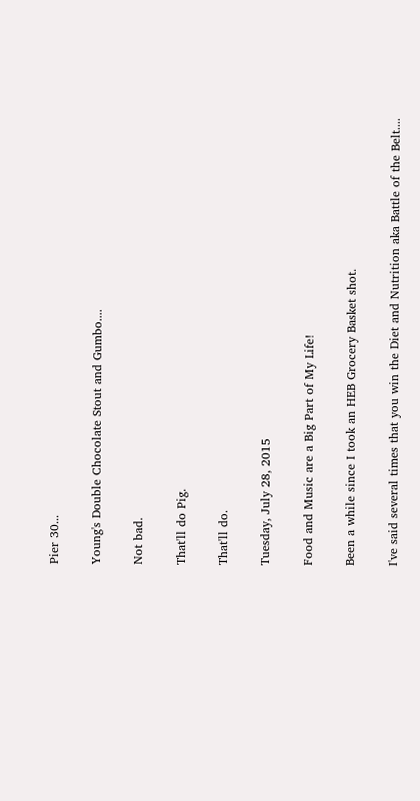Pier 30...

Young's Double Chocolate Stout and Gumbo....

Not bad.

That'll do Pig.

That'll do.

Tuesday, July 28, 2015

Food and Music are a Big Part of My Life!

Been a while since I took an HEB Grocery Basket shot.

I've said several times that you win the Diet and Nutrition aka Battle of the Belt....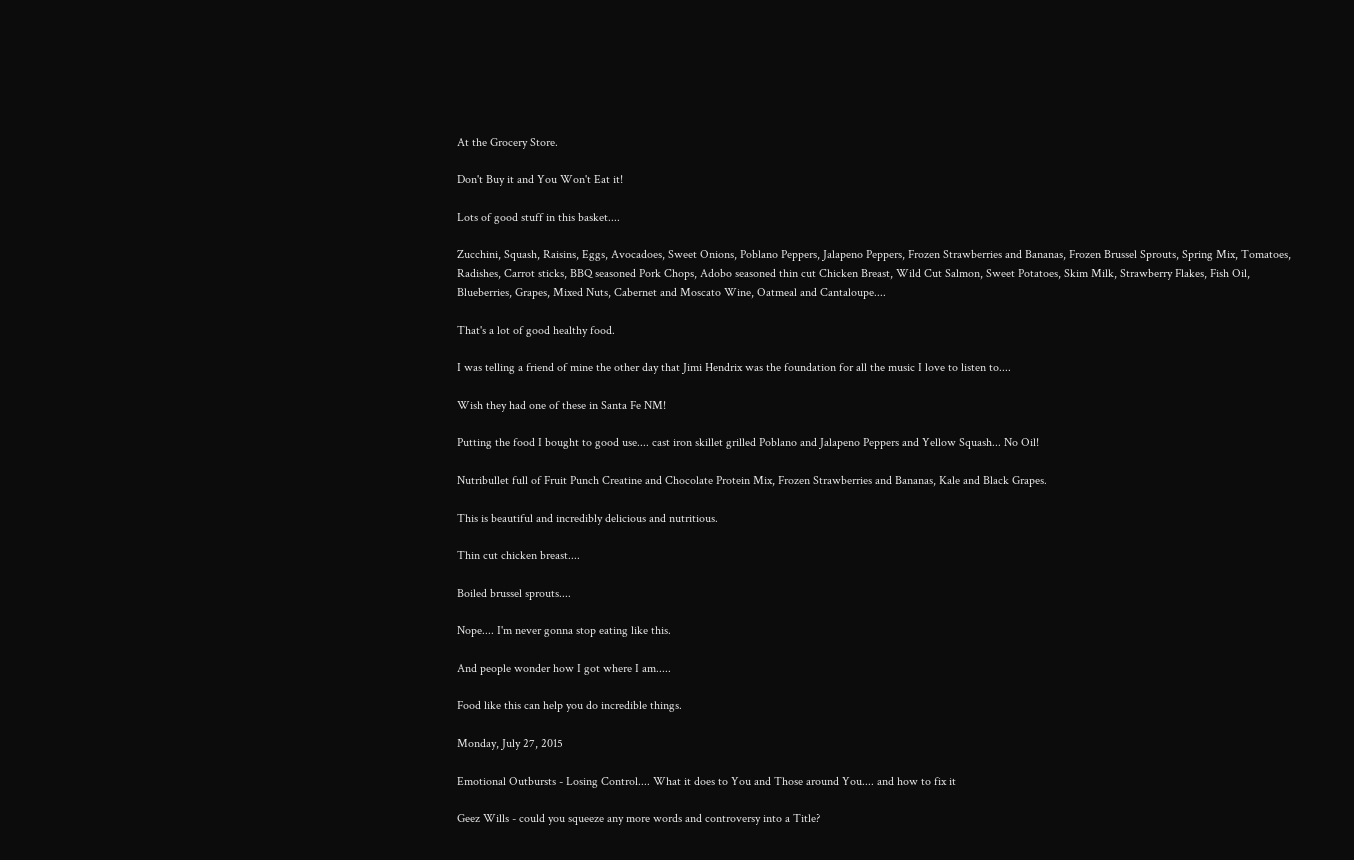At the Grocery Store.

Don't Buy it and You Won't Eat it!

Lots of good stuff in this basket....

Zucchini, Squash, Raisins, Eggs, Avocadoes, Sweet Onions, Poblano Peppers, Jalapeno Peppers, Frozen Strawberries and Bananas, Frozen Brussel Sprouts, Spring Mix, Tomatoes, Radishes, Carrot sticks, BBQ seasoned Pork Chops, Adobo seasoned thin cut Chicken Breast, Wild Cut Salmon, Sweet Potatoes, Skim Milk, Strawberry Flakes, Fish Oil, Blueberries, Grapes, Mixed Nuts, Cabernet and Moscato Wine, Oatmeal and Cantaloupe....

That's a lot of good healthy food.

I was telling a friend of mine the other day that Jimi Hendrix was the foundation for all the music I love to listen to....

Wish they had one of these in Santa Fe NM!

Putting the food I bought to good use.... cast iron skillet grilled Poblano and Jalapeno Peppers and Yellow Squash... No Oil!

Nutribullet full of Fruit Punch Creatine and Chocolate Protein Mix, Frozen Strawberries and Bananas, Kale and Black Grapes.

This is beautiful and incredibly delicious and nutritious.

Thin cut chicken breast....

Boiled brussel sprouts....

Nope.... I'm never gonna stop eating like this.

And people wonder how I got where I am.....

Food like this can help you do incredible things.

Monday, July 27, 2015

Emotional Outbursts - Losing Control.... What it does to You and Those around You.... and how to fix it

Geez Wills - could you squeeze any more words and controversy into a Title?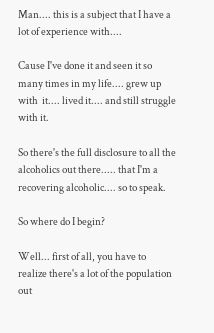Man.... this is a subject that I have a lot of experience with....

Cause I've done it and seen it so many times in my life.... grew up with  it.... lived it.... and still struggle with it.

So there's the full disclosure to all the alcoholics out there..... that I'm a recovering alcoholic.... so to speak.

So where do I begin?

Well... first of all, you have to realize there's a lot of the population out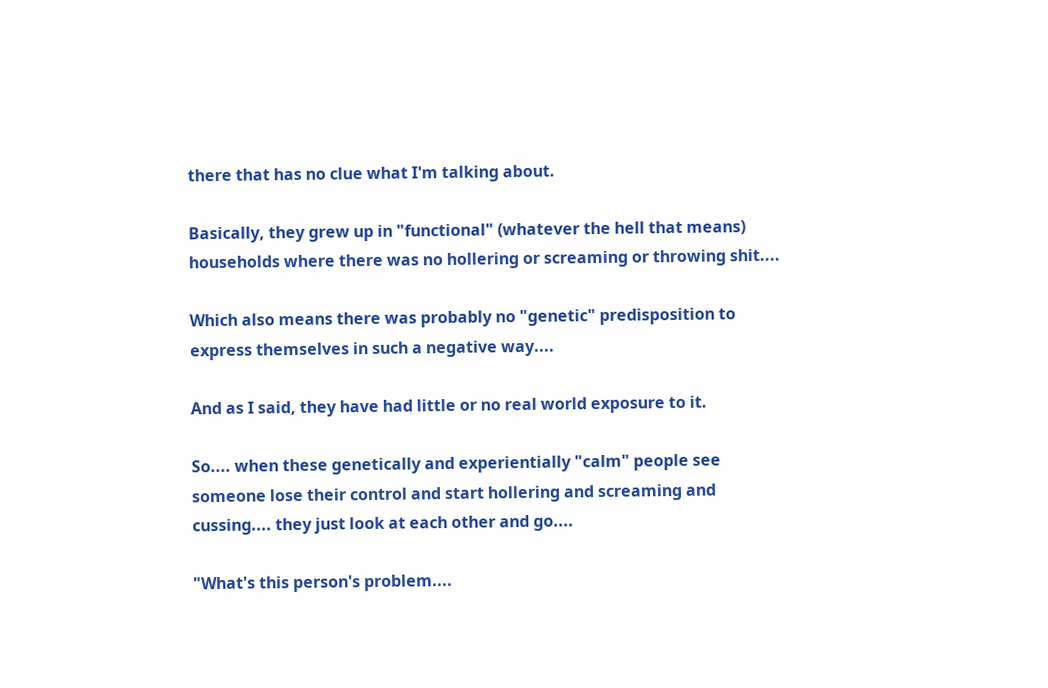there that has no clue what I'm talking about.

Basically, they grew up in "functional" (whatever the hell that means) households where there was no hollering or screaming or throwing shit....

Which also means there was probably no "genetic" predisposition to express themselves in such a negative way....

And as I said, they have had little or no real world exposure to it.

So.... when these genetically and experientially "calm" people see someone lose their control and start hollering and screaming and cussing.... they just look at each other and go....

"What's this person's problem....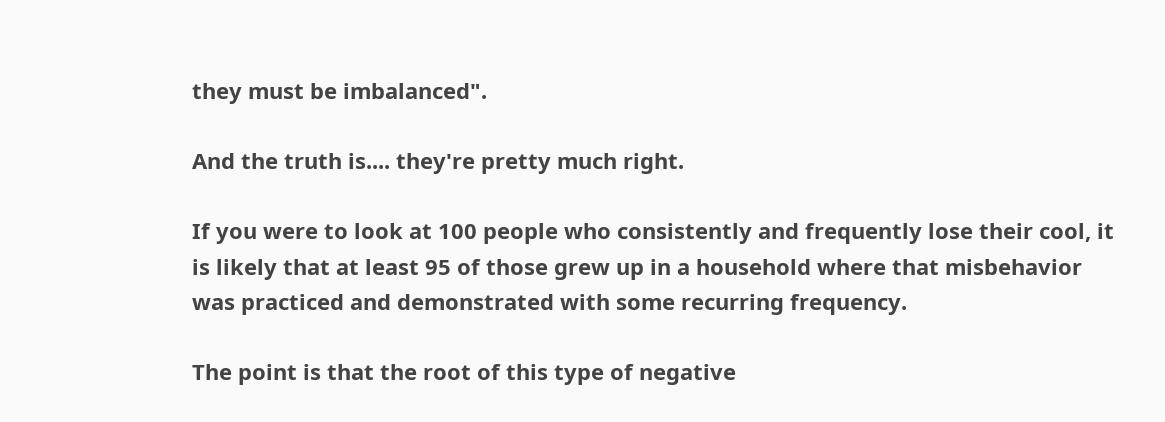they must be imbalanced".

And the truth is.... they're pretty much right.

If you were to look at 100 people who consistently and frequently lose their cool, it is likely that at least 95 of those grew up in a household where that misbehavior was practiced and demonstrated with some recurring frequency.

The point is that the root of this type of negative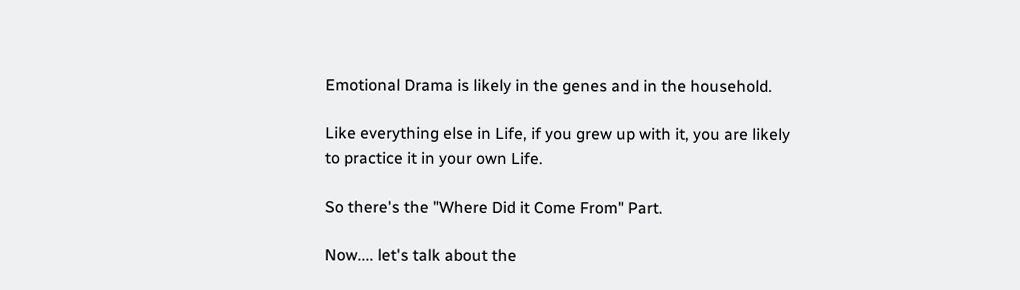Emotional Drama is likely in the genes and in the household.

Like everything else in Life, if you grew up with it, you are likely to practice it in your own Life.

So there's the "Where Did it Come From" Part.

Now.... let's talk about the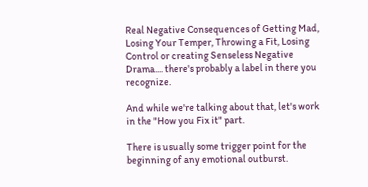Real Negative Consequences of Getting Mad, Losing Your Temper, Throwing a Fit, Losing Control or creating Senseless Negative Drama.... there's probably a label in there you recognize.

And while we're talking about that, let's work in the "How you Fix it" part.

There is usually some trigger point for the beginning of any emotional outburst.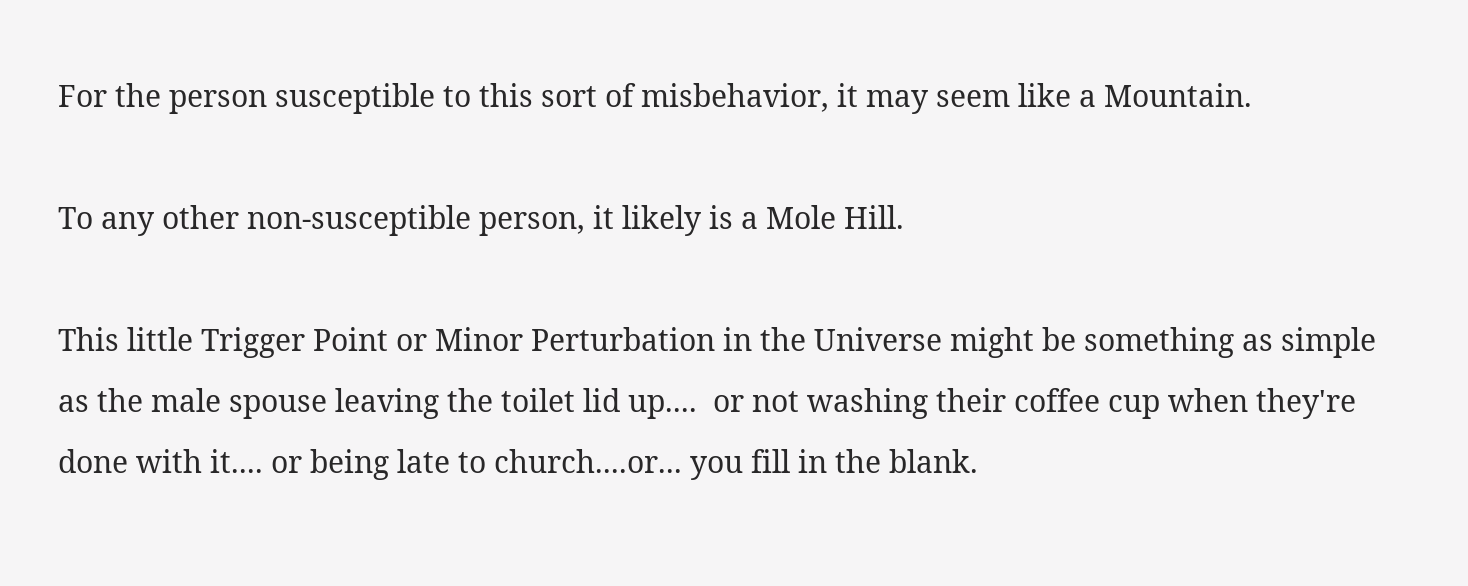For the person susceptible to this sort of misbehavior, it may seem like a Mountain.

To any other non-susceptible person, it likely is a Mole Hill.

This little Trigger Point or Minor Perturbation in the Universe might be something as simple as the male spouse leaving the toilet lid up....  or not washing their coffee cup when they're done with it.... or being late to church....or... you fill in the blank.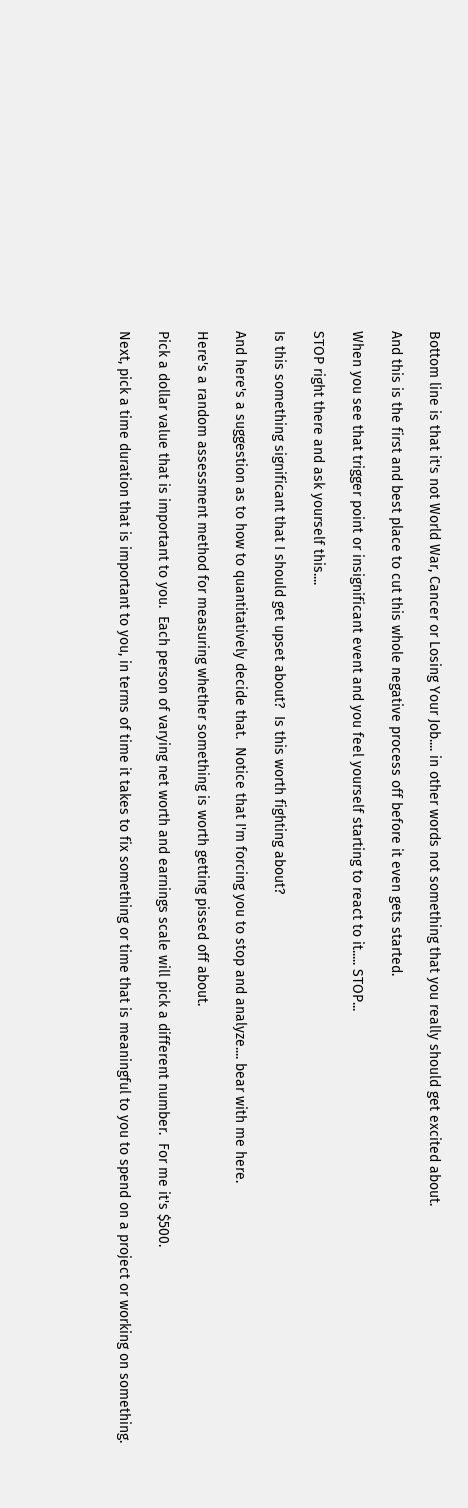Bottom line is that it's not World War, Cancer or Losing Your Job.... in other words not something that you really should get excited about.

And this is the first and best place to cut this whole negative process off before it even gets started.

When you see that trigger point or insignificant event and you feel yourself starting to react to it..... STOP...

STOP right there and ask yourself this....

Is this something significant that I should get upset about?  Is this worth fighting about?

And here's a suggestion as to how to quantitatively decide that.  Notice that I'm forcing you to stop and analyze.... bear with me here.

Here's a random assessment method for measuring whether something is worth getting pissed off about.

Pick a dollar value that is important to you.  Each person of varying net worth and earnings scale will pick a different number.  For me it's $500.

Next, pick a time duration that is important to you, in terms of time it takes to fix something or time that is meaningful to you to spend on a project or working on something.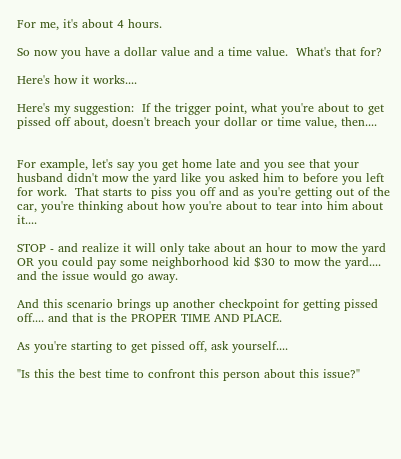For me, it's about 4 hours.

So now you have a dollar value and a time value.  What's that for?

Here's how it works....

Here's my suggestion:  If the trigger point, what you're about to get pissed off about, doesn't breach your dollar or time value, then....


For example, let's say you get home late and you see that your husband didn't mow the yard like you asked him to before you left for work.  That starts to piss you off and as you're getting out of the car, you're thinking about how you're about to tear into him about it....

STOP - and realize it will only take about an hour to mow the yard OR you could pay some neighborhood kid $30 to mow the yard.... and the issue would go away.

And this scenario brings up another checkpoint for getting pissed off.... and that is the PROPER TIME AND PLACE.

As you're starting to get pissed off, ask yourself....

"Is this the best time to confront this person about this issue?"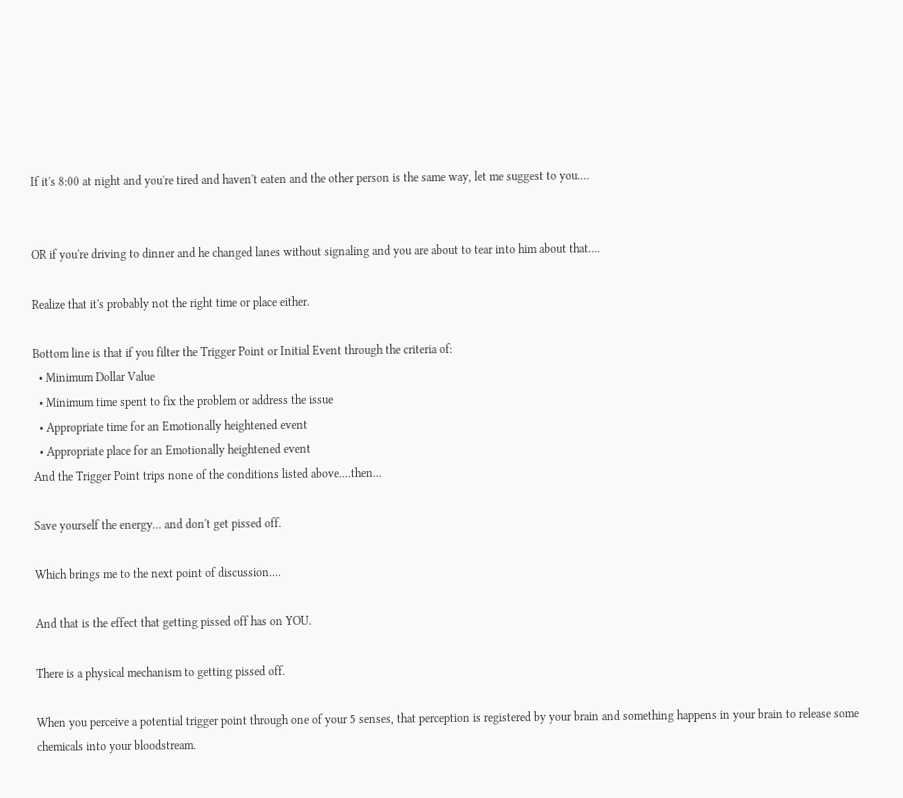If it's 8:00 at night and you're tired and haven't eaten and the other person is the same way, let me suggest to you....


OR if you're driving to dinner and he changed lanes without signaling and you are about to tear into him about that....

Realize that it's probably not the right time or place either.

Bottom line is that if you filter the Trigger Point or Initial Event through the criteria of:
  • Minimum Dollar Value
  • Minimum time spent to fix the problem or address the issue
  • Appropriate time for an Emotionally heightened event
  • Appropriate place for an Emotionally heightened event
And the Trigger Point trips none of the conditions listed above....then...

Save yourself the energy... and don't get pissed off.

Which brings me to the next point of discussion....

And that is the effect that getting pissed off has on YOU.

There is a physical mechanism to getting pissed off.

When you perceive a potential trigger point through one of your 5 senses, that perception is registered by your brain and something happens in your brain to release some chemicals into your bloodstream.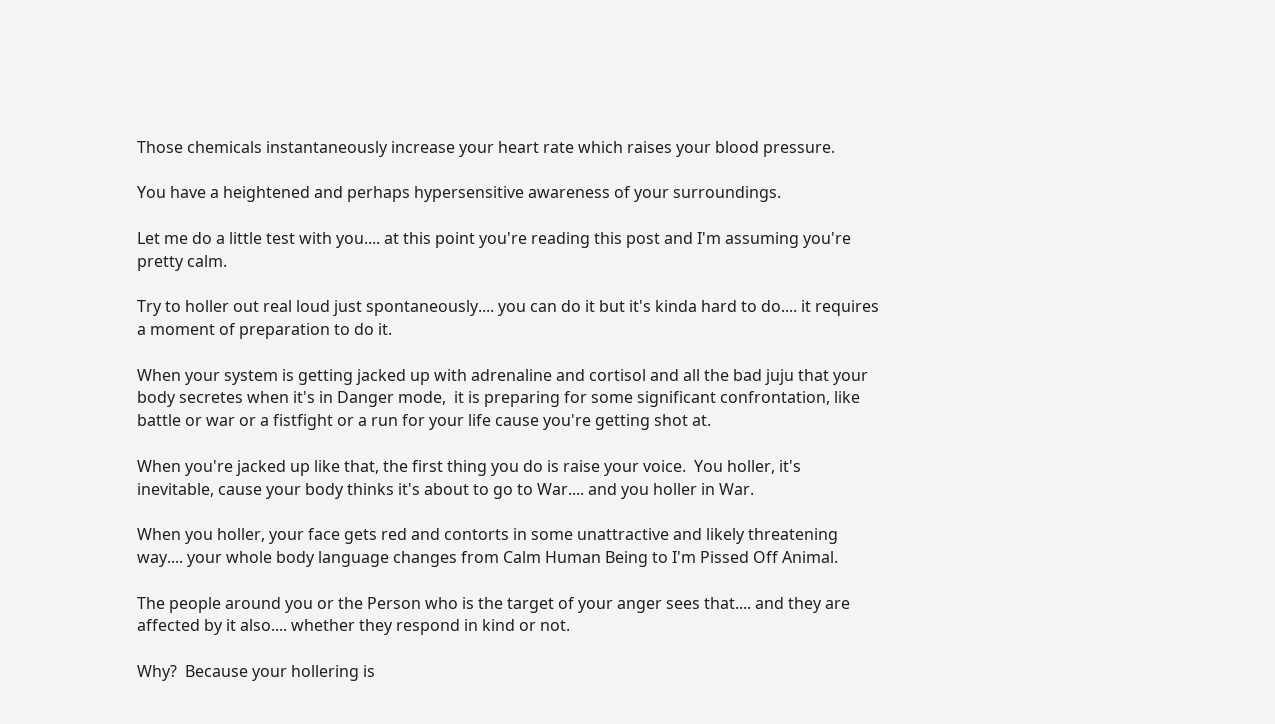Those chemicals instantaneously increase your heart rate which raises your blood pressure.

You have a heightened and perhaps hypersensitive awareness of your surroundings.

Let me do a little test with you.... at this point you're reading this post and I'm assuming you're pretty calm.

Try to holler out real loud just spontaneously.... you can do it but it's kinda hard to do.... it requires a moment of preparation to do it.

When your system is getting jacked up with adrenaline and cortisol and all the bad juju that your body secretes when it's in Danger mode,  it is preparing for some significant confrontation, like battle or war or a fistfight or a run for your life cause you're getting shot at.

When you're jacked up like that, the first thing you do is raise your voice.  You holler, it's inevitable, cause your body thinks it's about to go to War.... and you holler in War.

When you holler, your face gets red and contorts in some unattractive and likely threatening way.... your whole body language changes from Calm Human Being to I'm Pissed Off Animal.

The people around you or the Person who is the target of your anger sees that.... and they are affected by it also.... whether they respond in kind or not.

Why?  Because your hollering is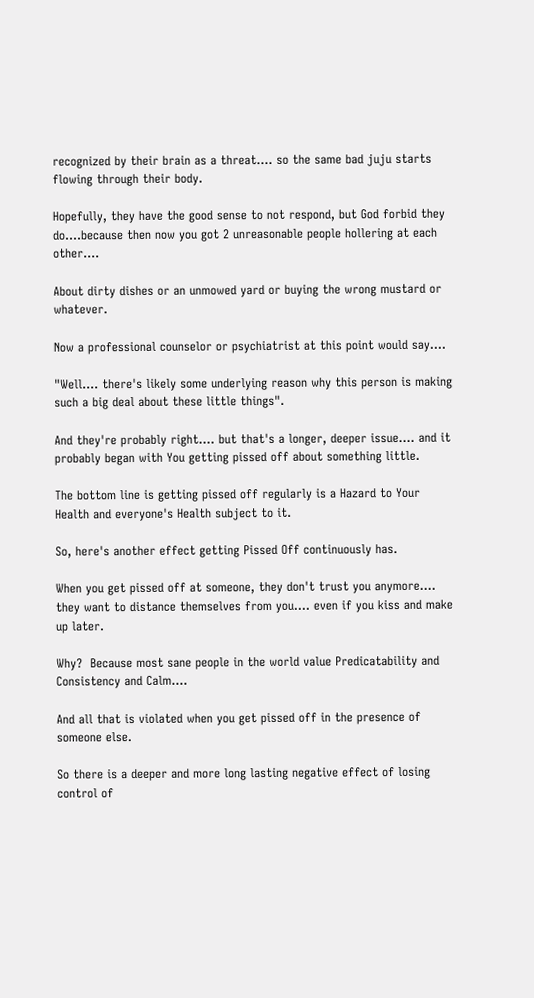recognized by their brain as a threat.... so the same bad juju starts flowing through their body.

Hopefully, they have the good sense to not respond, but God forbid they do....because then now you got 2 unreasonable people hollering at each other....

About dirty dishes or an unmowed yard or buying the wrong mustard or whatever.

Now a professional counselor or psychiatrist at this point would say....

"Well.... there's likely some underlying reason why this person is making such a big deal about these little things".

And they're probably right.... but that's a longer, deeper issue.... and it probably began with You getting pissed off about something little.

The bottom line is getting pissed off regularly is a Hazard to Your Health and everyone's Health subject to it.

So, here's another effect getting Pissed Off continuously has.

When you get pissed off at someone, they don't trust you anymore.... they want to distance themselves from you.... even if you kiss and make up later.

Why?  Because most sane people in the world value Predicatability and Consistency and Calm....

And all that is violated when you get pissed off in the presence of someone else.

So there is a deeper and more long lasting negative effect of losing control of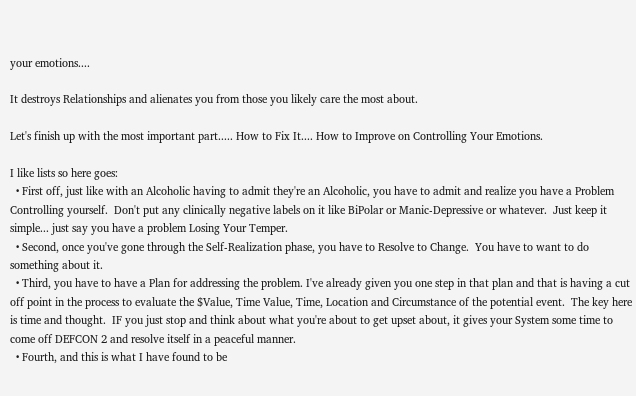your emotions....

It destroys Relationships and alienates you from those you likely care the most about.

Let's finish up with the most important part..... How to Fix It.... How to Improve on Controlling Your Emotions.

I like lists so here goes:
  • First off, just like with an Alcoholic having to admit they're an Alcoholic, you have to admit and realize you have a Problem Controlling yourself.  Don't put any clinically negative labels on it like BiPolar or Manic-Depressive or whatever.  Just keep it simple... just say you have a problem Losing Your Temper.
  • Second, once you've gone through the Self-Realization phase, you have to Resolve to Change.  You have to want to do something about it.
  • Third, you have to have a Plan for addressing the problem. I've already given you one step in that plan and that is having a cut off point in the process to evaluate the $Value, Time Value, Time, Location and Circumstance of the potential event.  The key here is time and thought.  IF you just stop and think about what you're about to get upset about, it gives your System some time to come off DEFCON 2 and resolve itself in a peaceful manner.
  • Fourth, and this is what I have found to be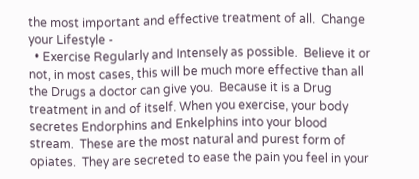the most important and effective treatment of all.  Change your Lifestyle -
  • Exercise Regularly and Intensely as possible.  Believe it or not, in most cases, this will be much more effective than all the Drugs a doctor can give you.  Because it is a Drug treatment in and of itself. When you exercise, your body secretes Endorphins and Enkelphins into your blood stream.  These are the most natural and purest form of opiates.  They are secreted to ease the pain you feel in your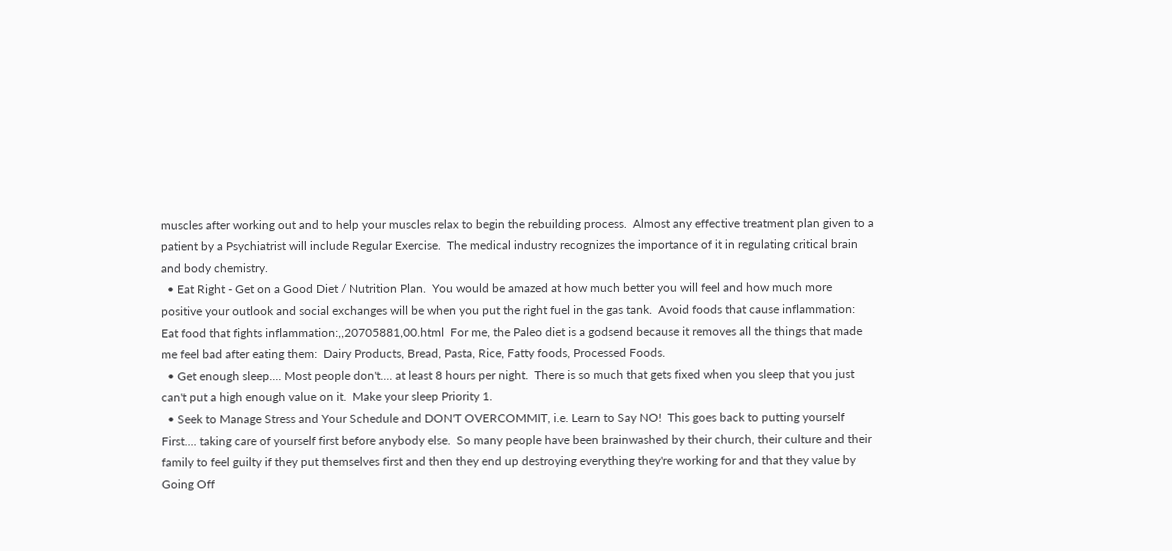muscles after working out and to help your muscles relax to begin the rebuilding process.  Almost any effective treatment plan given to a patient by a Psychiatrist will include Regular Exercise.  The medical industry recognizes the importance of it in regulating critical brain and body chemistry.
  • Eat Right - Get on a Good Diet / Nutrition Plan.  You would be amazed at how much better you will feel and how much more positive your outlook and social exchanges will be when you put the right fuel in the gas tank.  Avoid foods that cause inflammation:  Eat food that fights inflammation:,,20705881,00.html  For me, the Paleo diet is a godsend because it removes all the things that made me feel bad after eating them:  Dairy Products, Bread, Pasta, Rice, Fatty foods, Processed Foods.
  • Get enough sleep.... Most people don't.... at least 8 hours per night.  There is so much that gets fixed when you sleep that you just can't put a high enough value on it.  Make your sleep Priority 1.
  • Seek to Manage Stress and Your Schedule and DON'T OVERCOMMIT, i.e. Learn to Say NO!  This goes back to putting yourself First.... taking care of yourself first before anybody else.  So many people have been brainwashed by their church, their culture and their family to feel guilty if they put themselves first and then they end up destroying everything they're working for and that they value by Going Off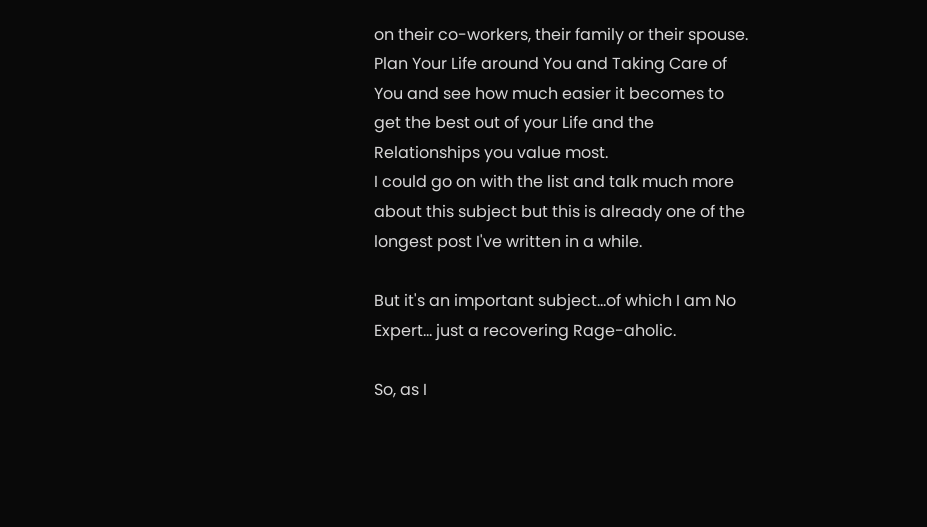on their co-workers, their family or their spouse.  Plan Your Life around You and Taking Care of You and see how much easier it becomes to get the best out of your Life and the Relationships you value most.
I could go on with the list and talk much more about this subject but this is already one of the longest post I've written in a while.

But it's an important subject...of which I am No Expert... just a recovering Rage-aholic.

So, as I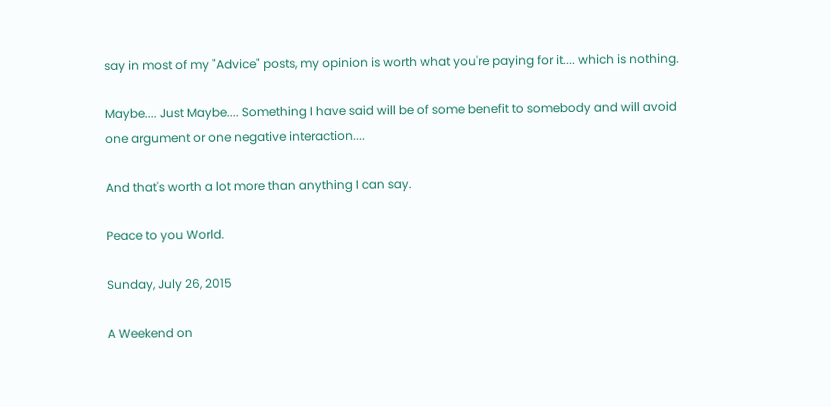say in most of my "Advice" posts, my opinion is worth what you're paying for it.... which is nothing.

Maybe.... Just Maybe.... Something I have said will be of some benefit to somebody and will avoid one argument or one negative interaction....

And that's worth a lot more than anything I can say.

Peace to you World.

Sunday, July 26, 2015

A Weekend on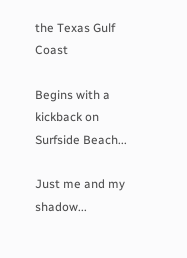the Texas Gulf Coast

Begins with a kickback on Surfside Beach...

Just me and my shadow...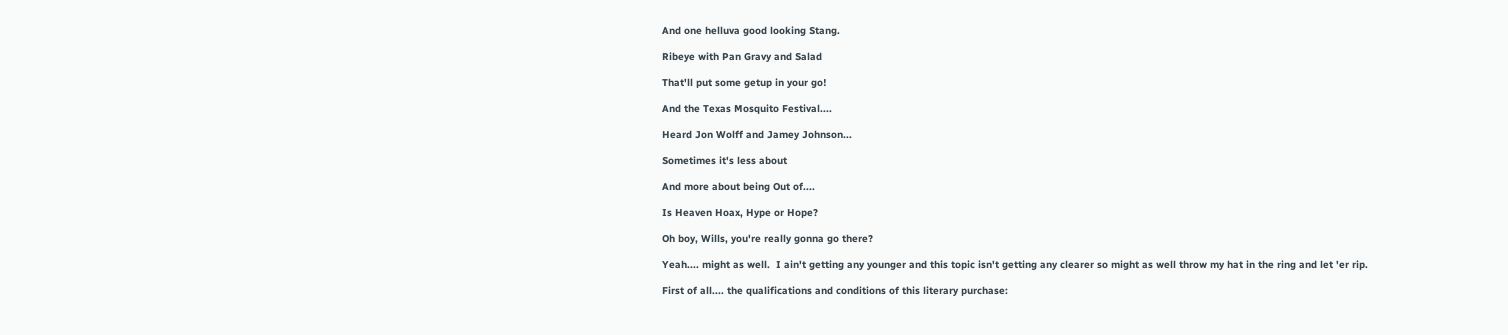And one helluva good looking Stang.

Ribeye with Pan Gravy and Salad

That'll put some getup in your go!

And the Texas Mosquito Festival....

Heard Jon Wolff and Jamey Johnson...

Sometimes it's less about

And more about being Out of....

Is Heaven Hoax, Hype or Hope?

Oh boy, Wills, you're really gonna go there?

Yeah.... might as well.  I ain't getting any younger and this topic isn't getting any clearer so might as well throw my hat in the ring and let 'er rip.

First of all.... the qualifications and conditions of this literary purchase: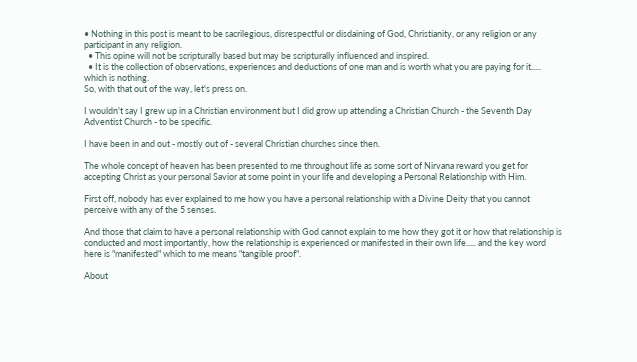• Nothing in this post is meant to be sacrilegious, disrespectful or disdaining of God, Christianity, or any religion or any participant in any religion.
  • This opine will not be scripturally based but may be scripturally influenced and inspired.
  • It is the collection of observations, experiences and deductions of one man and is worth what you are paying for it..... which is nothing.
So, with that out of the way, let's press on.

I wouldn't say I grew up in a Christian environment but I did grow up attending a Christian Church - the Seventh Day Adventist Church - to be specific.

I have been in and out - mostly out of - several Christian churches since then.

The whole concept of heaven has been presented to me throughout life as some sort of Nirvana reward you get for accepting Christ as your personal Savior at some point in your life and developing a Personal Relationship with Him.

First off, nobody has ever explained to me how you have a personal relationship with a Divine Deity that you cannot perceive with any of the 5 senses.

And those that claim to have a personal relationship with God cannot explain to me how they got it or how that relationship is conducted and most importantly, how the relationship is experienced or manifested in their own life..... and the key word here is "manifested" which to me means "tangible proof".

About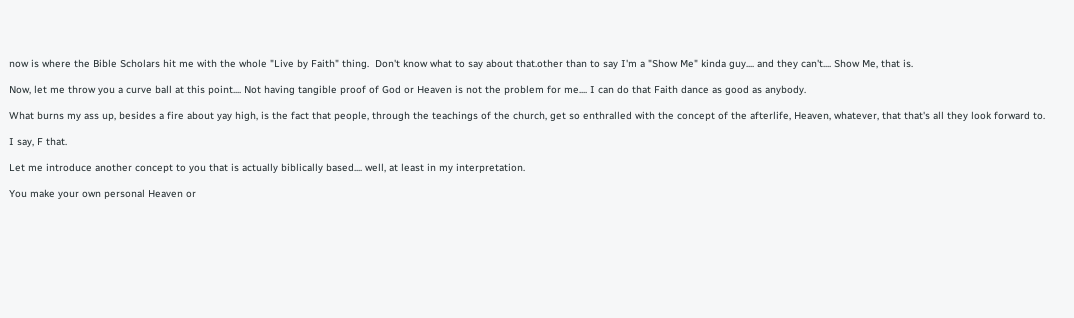now is where the Bible Scholars hit me with the whole "Live by Faith" thing.  Don't know what to say about that.other than to say I'm a "Show Me" kinda guy.... and they can't.... Show Me, that is.

Now, let me throw you a curve ball at this point.... Not having tangible proof of God or Heaven is not the problem for me.... I can do that Faith dance as good as anybody.

What burns my ass up, besides a fire about yay high, is the fact that people, through the teachings of the church, get so enthralled with the concept of the afterlife, Heaven, whatever, that that's all they look forward to.

I say, F that.

Let me introduce another concept to you that is actually biblically based.... well, at least in my interpretation.

You make your own personal Heaven or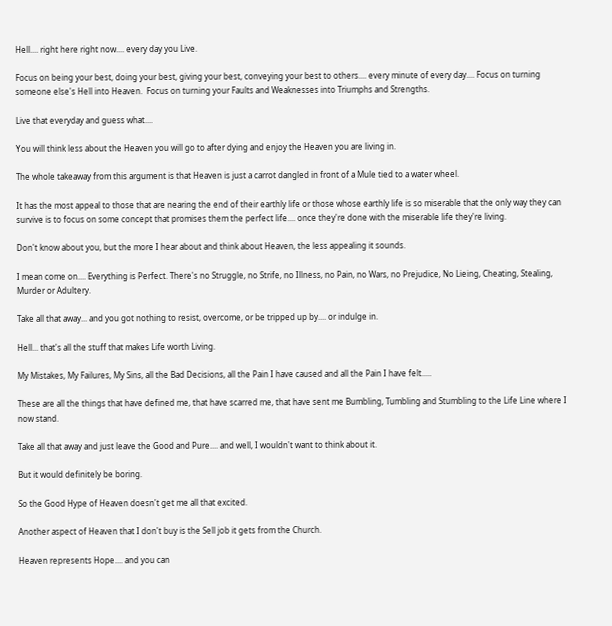Hell.... right here right now.... every day you Live.

Focus on being your best, doing your best, giving your best, conveying your best to others.... every minute of every day.... Focus on turning someone else's Hell into Heaven.  Focus on turning your Faults and Weaknesses into Triumphs and Strengths.

Live that everyday and guess what....

You will think less about the Heaven you will go to after dying and enjoy the Heaven you are living in.

The whole takeaway from this argument is that Heaven is just a carrot dangled in front of a Mule tied to a water wheel.

It has the most appeal to those that are nearing the end of their earthly life or those whose earthly life is so miserable that the only way they can survive is to focus on some concept that promises them the perfect life.... once they're done with the miserable life they're living.

Don't know about you, but the more I hear about and think about Heaven, the less appealing it sounds.

I mean come on.... Everything is Perfect. There's no Struggle, no Strife, no Illness, no Pain, no Wars, no Prejudice, No Lieing, Cheating, Stealing, Murder or Adultery.

Take all that away... and you got nothing to resist, overcome, or be tripped up by.... or indulge in.

Hell... that's all the stuff that makes Life worth Living.

My Mistakes, My Failures, My Sins, all the Bad Decisions, all the Pain I have caused and all the Pain I have felt.....

These are all the things that have defined me, that have scarred me, that have sent me Bumbling, Tumbling and Stumbling to the Life Line where I now stand.

Take all that away and just leave the Good and Pure.... and well, I wouldn't want to think about it.

But it would definitely be boring.

So the Good Hype of Heaven doesn't get me all that excited.

Another aspect of Heaven that I don't buy is the Sell job it gets from the Church.

Heaven represents Hope.... and you can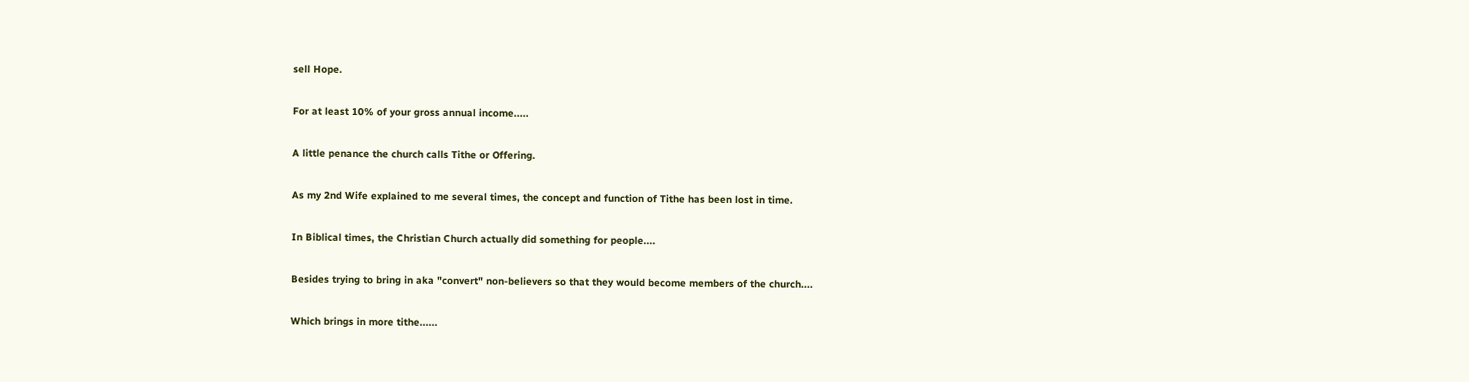sell Hope.

For at least 10% of your gross annual income.....

A little penance the church calls Tithe or Offering.

As my 2nd Wife explained to me several times, the concept and function of Tithe has been lost in time.

In Biblical times, the Christian Church actually did something for people....

Besides trying to bring in aka "convert" non-believers so that they would become members of the church....

Which brings in more tithe......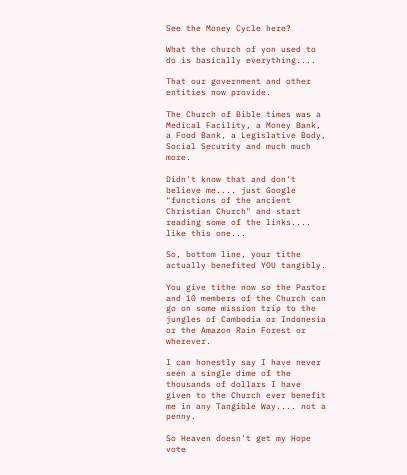See the Money Cycle here?

What the church of yon used to do is basically everything....

That our government and other entities now provide.

The Church of Bible times was a Medical Facility, a Money Bank, a Food Bank, a Legislative Body, Social Security and much much more.

Didn't know that and don't believe me.... just Google "functions of the ancient Christian Church" and start reading some of the links.... like this one...

So, bottom line, your tithe actually benefited YOU tangibly.

You give tithe now so the Pastor and 10 members of the Church can go on some mission trip to the jungles of Cambodia or Indonesia or the Amazon Rain Forest or wherever.

I can honestly say I have never seen a single dime of the thousands of dollars I have given to the Church ever benefit me in any Tangible Way.... not a penny.

So Heaven doesn't get my Hope vote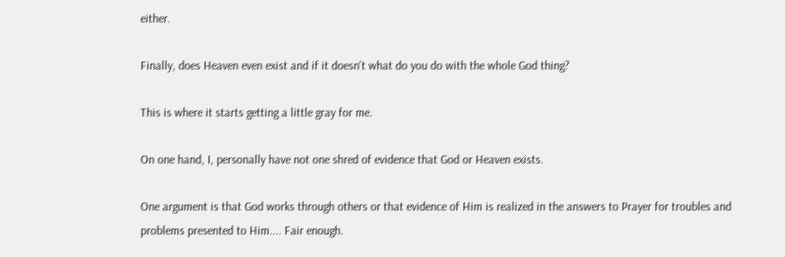either.

Finally, does Heaven even exist and if it doesn't what do you do with the whole God thing?

This is where it starts getting a little gray for me.

On one hand, I, personally have not one shred of evidence that God or Heaven exists.

One argument is that God works through others or that evidence of Him is realized in the answers to Prayer for troubles and problems presented to Him.... Fair enough.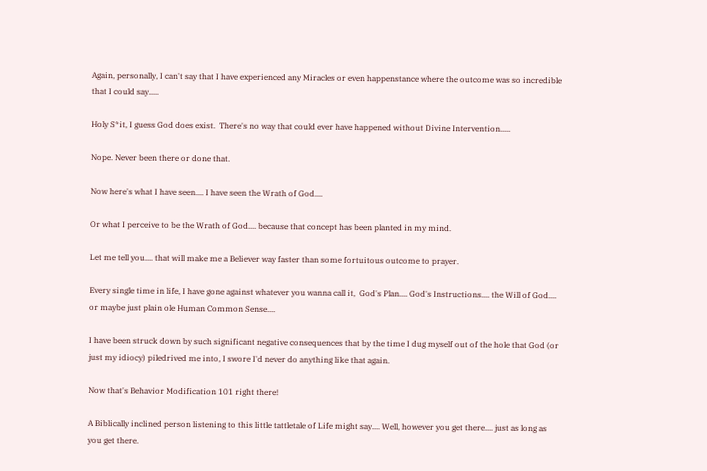Again, personally, I can't say that I have experienced any Miracles or even happenstance where the outcome was so incredible that I could say.....

Holy S*it, I guess God does exist.  There's no way that could ever have happened without Divine Intervention.....

Nope. Never been there or done that.

Now here's what I have seen.... I have seen the Wrath of God....

Or what I perceive to be the Wrath of God.... because that concept has been planted in my mind.

Let me tell you.... that will make me a Believer way faster than some fortuitous outcome to prayer.

Every single time in life, I have gone against whatever you wanna call it,  God's Plan.... God's Instructions.... the Will of God.... or maybe just plain ole Human Common Sense....

I have been struck down by such significant negative consequences that by the time I dug myself out of the hole that God (or just my idiocy) piledrived me into, I swore I'd never do anything like that again.

Now that's Behavior Modification 101 right there!

A Biblically inclined person listening to this little tattletale of Life might say.... Well, however you get there.... just as long as you get there.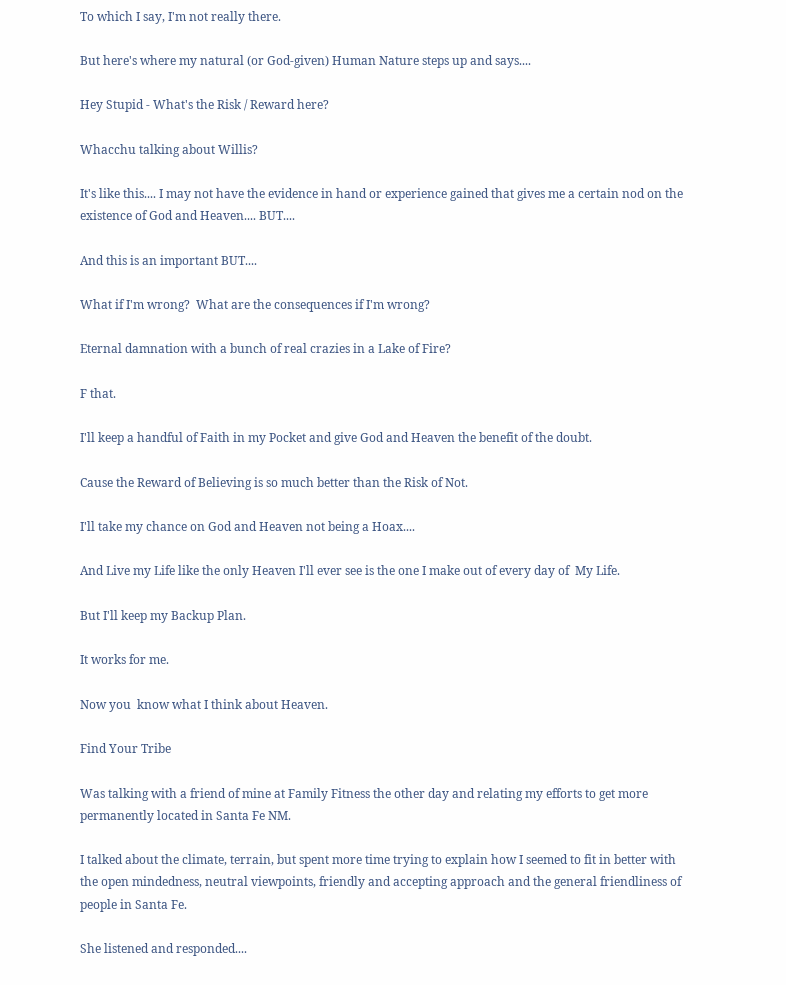To which I say, I'm not really there.

But here's where my natural (or God-given) Human Nature steps up and says....

Hey Stupid - What's the Risk / Reward here?

Whacchu talking about Willis?

It's like this.... I may not have the evidence in hand or experience gained that gives me a certain nod on the existence of God and Heaven.... BUT....

And this is an important BUT....

What if I'm wrong?  What are the consequences if I'm wrong?

Eternal damnation with a bunch of real crazies in a Lake of Fire?

F that.

I'll keep a handful of Faith in my Pocket and give God and Heaven the benefit of the doubt.

Cause the Reward of Believing is so much better than the Risk of Not.

I'll take my chance on God and Heaven not being a Hoax....

And Live my Life like the only Heaven I'll ever see is the one I make out of every day of  My Life.

But I'll keep my Backup Plan.

It works for me.

Now you  know what I think about Heaven.

Find Your Tribe

Was talking with a friend of mine at Family Fitness the other day and relating my efforts to get more permanently located in Santa Fe NM.

I talked about the climate, terrain, but spent more time trying to explain how I seemed to fit in better with the open mindedness, neutral viewpoints, friendly and accepting approach and the general friendliness of people in Santa Fe.

She listened and responded....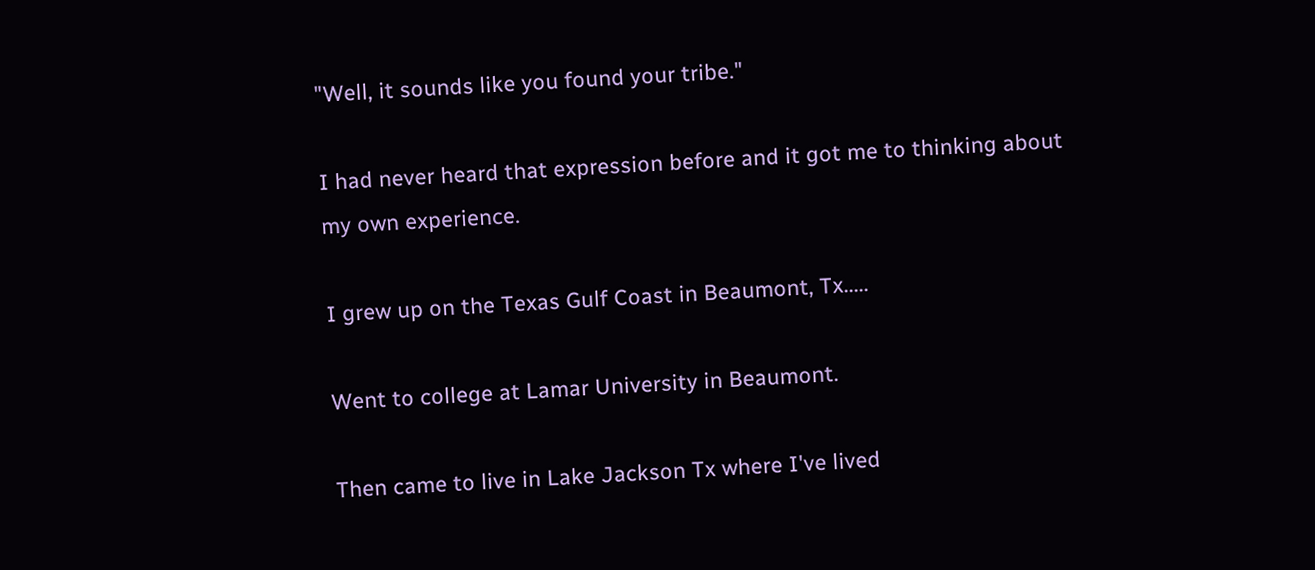"Well, it sounds like you found your tribe."

I had never heard that expression before and it got me to thinking about my own experience.

I grew up on the Texas Gulf Coast in Beaumont, Tx.....

Went to college at Lamar University in Beaumont.

Then came to live in Lake Jackson Tx where I've lived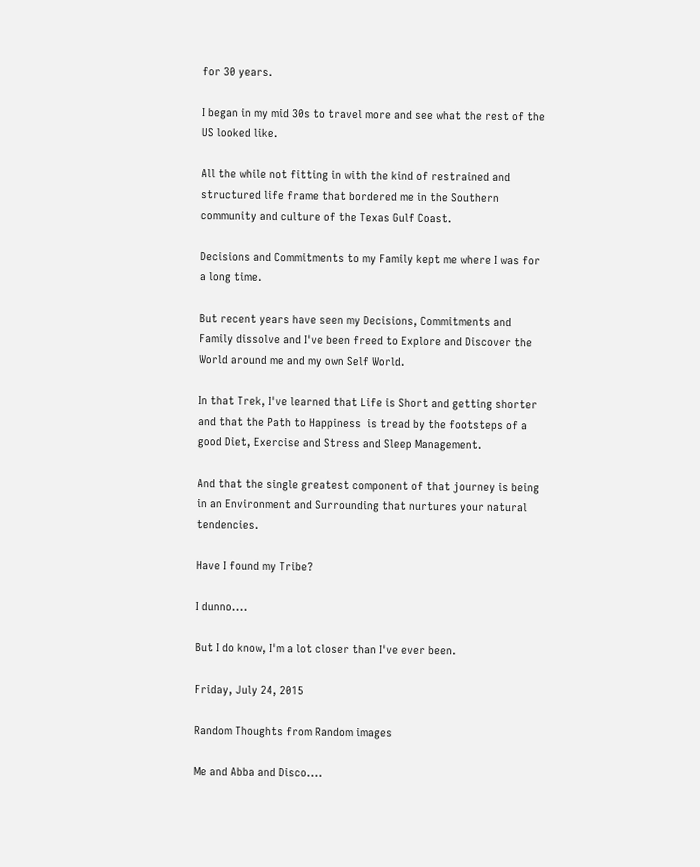for 30 years.

I began in my mid 30s to travel more and see what the rest of the US looked like.

All the while not fitting in with the kind of restrained and structured life frame that bordered me in the Southern community and culture of the Texas Gulf Coast.

Decisions and Commitments to my Family kept me where I was for a long time.

But recent years have seen my Decisions, Commitments and Family dissolve and I've been freed to Explore and Discover the World around me and my own Self World.

In that Trek, I've learned that Life is Short and getting shorter and that the Path to Happiness  is tread by the footsteps of a good Diet, Exercise and Stress and Sleep Management.

And that the single greatest component of that journey is being in an Environment and Surrounding that nurtures your natural tendencies.

Have I found my Tribe?

I dunno....

But I do know, I'm a lot closer than I've ever been.

Friday, July 24, 2015

Random Thoughts from Random images

Me and Abba and Disco....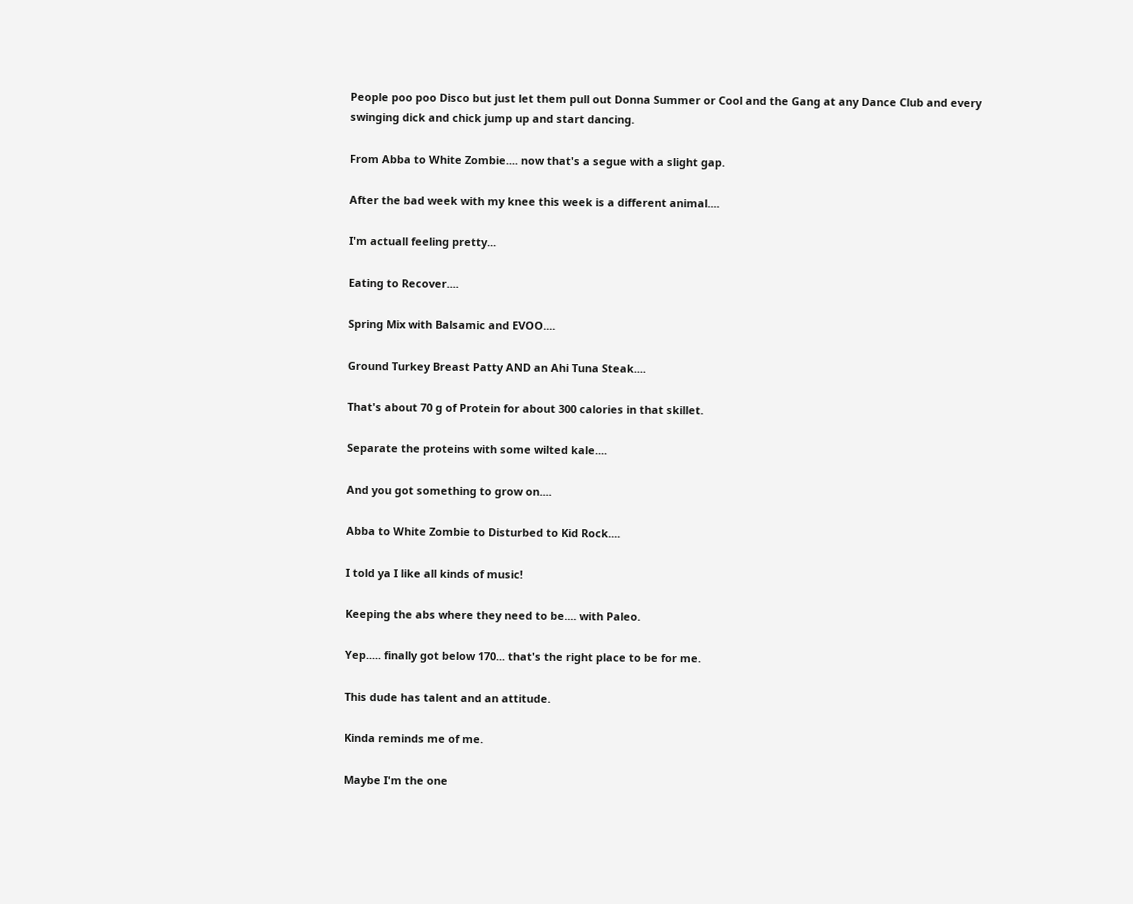People poo poo Disco but just let them pull out Donna Summer or Cool and the Gang at any Dance Club and every swinging dick and chick jump up and start dancing.

From Abba to White Zombie.... now that's a segue with a slight gap.

After the bad week with my knee this week is a different animal....

I'm actuall feeling pretty...

Eating to Recover....

Spring Mix with Balsamic and EVOO....

Ground Turkey Breast Patty AND an Ahi Tuna Steak....

That's about 70 g of Protein for about 300 calories in that skillet.

Separate the proteins with some wilted kale....

And you got something to grow on....

Abba to White Zombie to Disturbed to Kid Rock....

I told ya I like all kinds of music!

Keeping the abs where they need to be.... with Paleo.

Yep..... finally got below 170... that's the right place to be for me.

This dude has talent and an attitude.

Kinda reminds me of me.

Maybe I'm the one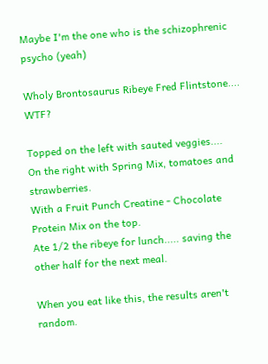Maybe I'm the one who is the schizophrenic psycho (yeah)

Wholy Brontosaurus Ribeye Fred Flintstone.... WTF?

Topped on the left with sauted veggies....
On the right with Spring Mix, tomatoes and strawberries.
With a Fruit Punch Creatine - Chocolate Protein Mix on the top.
Ate 1/2 the ribeye for lunch..... saving the other half for the next meal.

When you eat like this, the results aren't random.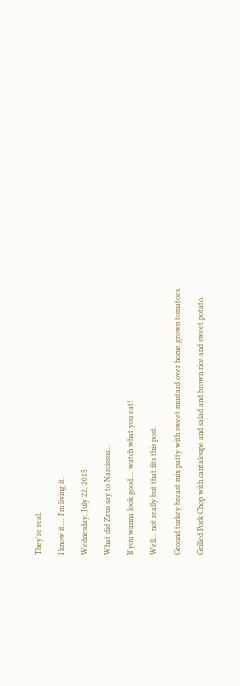They're real.

I know it.... I'm living it.

Wednesday, July 22, 2015

What did Zeus say to Narcissus...

If you wanna look good.... watch what you eat!

Well... not really but that fits this post.

Ground turkey breast mix patty with sweet mustard over home grown tomatoes.

Grilled Pork Chop with cantaloupe and salad and brown rice and sweet potato.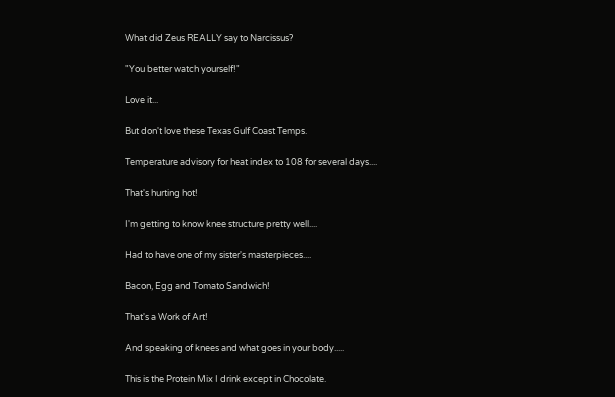What did Zeus REALLY say to Narcissus?

"You better watch yourself!"

Love it...

But don't love these Texas Gulf Coast Temps.

Temperature advisory for heat index to 108 for several days....

That's hurting hot!

I'm getting to know knee structure pretty well....

Had to have one of my sister's masterpieces....

Bacon, Egg and Tomato Sandwich!

That's a Work of Art!

And speaking of knees and what goes in your body.....

This is the Protein Mix I drink except in Chocolate.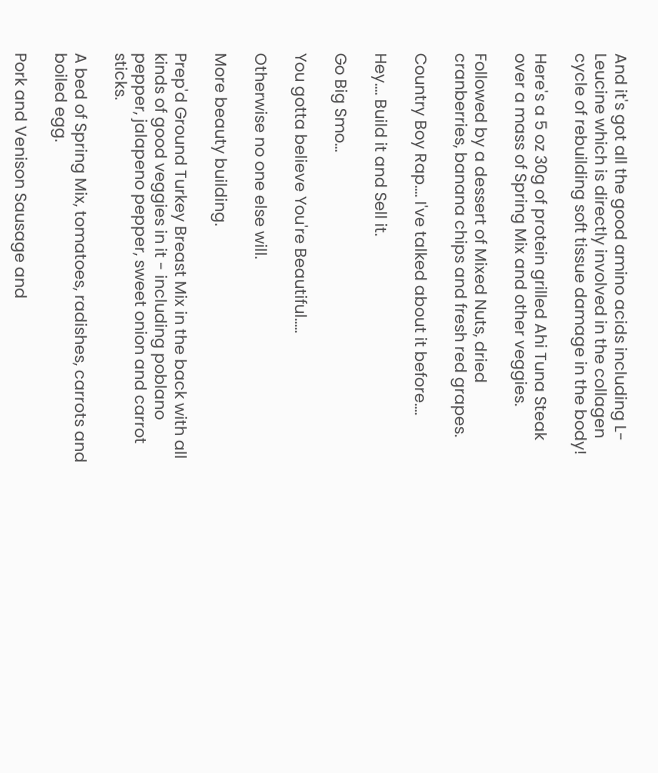And it's got all the good amino acids including L-Leucine which is directly involved in the collagen cycle of rebuilding soft tissue damage in the body!

Here's a 5 oz 30g of protein grilled Ahi Tuna Steak over a mass of Spring Mix and other veggies.

Followed by a dessert of Mixed Nuts, dried cranberries, banana chips and fresh red grapes.

Country Boy Rap.... I've talked about it before....

Hey.... Build it and Sell it.

Go Big Smo...

You gotta believe You're Beautiful.....

Otherwise no one else will.

More beauty building.

Prep'd Ground Turkey Breast Mix in the back with all kinds of good veggies in it - including poblano pepper, jalapeno pepper, sweet onion and carrot sticks.

A bed of Spring Mix, tomatoes, radishes, carrots and boiled egg.

Pork and Venison Sausage and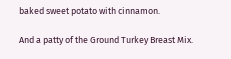baked sweet potato with cinnamon.

And a patty of the Ground Turkey Breast Mix.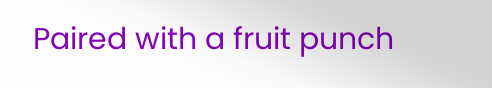Paired with a fruit punch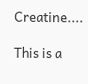Creatine....

This is a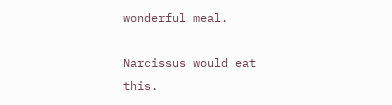wonderful meal.

Narcissus would eat this.